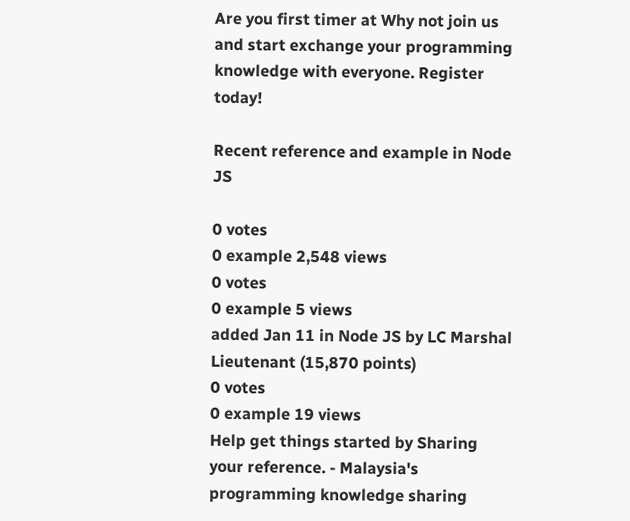Are you first timer at Why not join us and start exchange your programming knowledge with everyone. Register today!

Recent reference and example in Node JS

0 votes
0 example 2,548 views
0 votes
0 example 5 views
added Jan 11 in Node JS by LC Marshal Lieutenant (15,870 points)
0 votes
0 example 19 views
Help get things started by Sharing your reference. - Malaysia's programming knowledge sharing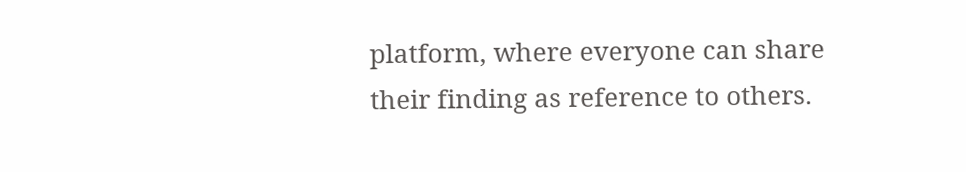platform, where everyone can share their finding as reference to others.